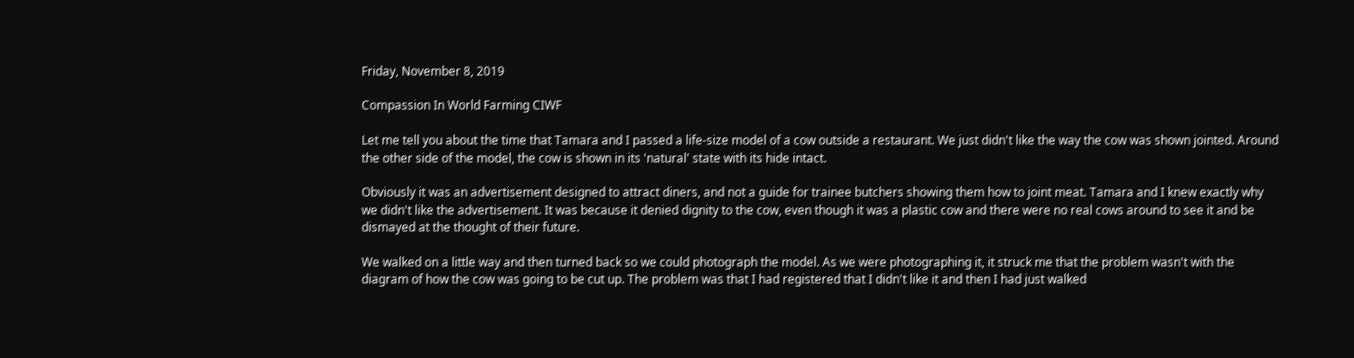Friday, November 8, 2019

Compassion In World Farming CIWF

Let me tell you about the time that Tamara and I passed a life-size model of a cow outside a restaurant. We just didn't like the way the cow was shown jointed. Around the other side of the model, the cow is shown in its 'natural' state with its hide intact.

Obviously it was an advertisement designed to attract diners, and not a guide for trainee butchers showing them how to joint meat. Tamara and I knew exactly why we didn't like the advertisement. It was because it denied dignity to the cow, even though it was a plastic cow and there were no real cows around to see it and be dismayed at the thought of their future.

We walked on a little way and then turned back so we could photograph the model. As we were photographing it, it struck me that the problem wasn't with the diagram of how the cow was going to be cut up. The problem was that I had registered that I didn't like it and then I had just walked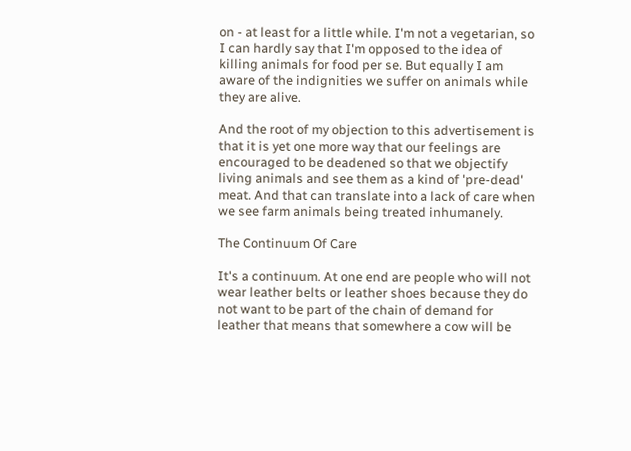on - at least for a little while. I'm not a vegetarian, so I can hardly say that I'm opposed to the idea of killing animals for food per se. But equally I am aware of the indignities we suffer on animals while they are alive.

And the root of my objection to this advertisement is that it is yet one more way that our feelings are encouraged to be deadened so that we objectify living animals and see them as a kind of 'pre-dead' meat. And that can translate into a lack of care when we see farm animals being treated inhumanely.

The Continuum Of Care

It's a continuum. At one end are people who will not wear leather belts or leather shoes because they do not want to be part of the chain of demand for leather that means that somewhere a cow will be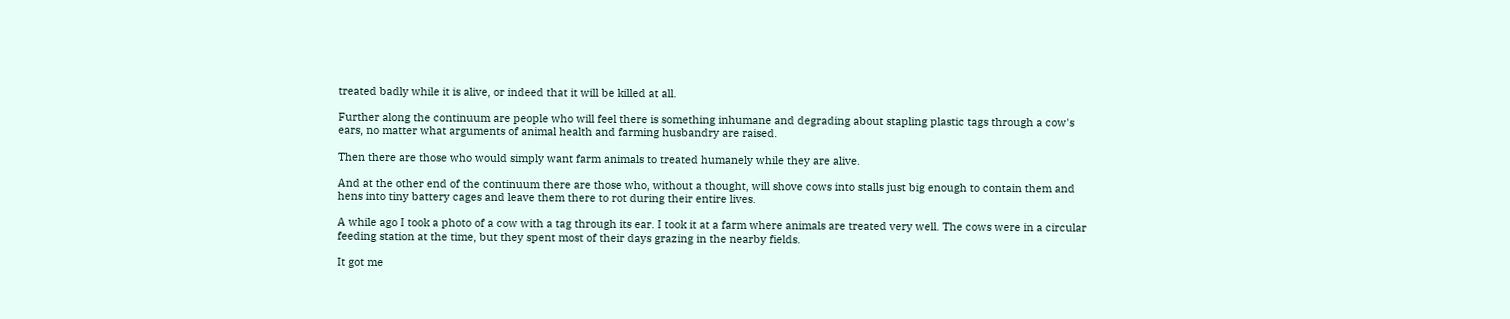treated badly while it is alive, or indeed that it will be killed at all.

Further along the continuum are people who will feel there is something inhumane and degrading about stapling plastic tags through a cow's ears, no matter what arguments of animal health and farming husbandry are raised.

Then there are those who would simply want farm animals to treated humanely while they are alive.

And at the other end of the continuum there are those who, without a thought, will shove cows into stalls just big enough to contain them and hens into tiny battery cages and leave them there to rot during their entire lives.

A while ago I took a photo of a cow with a tag through its ear. I took it at a farm where animals are treated very well. The cows were in a circular feeding station at the time, but they spent most of their days grazing in the nearby fields.

It got me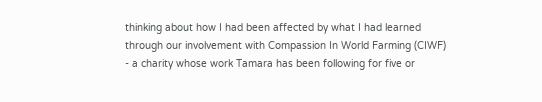thinking about how I had been affected by what I had learned through our involvement with Compassion In World Farming (CIWF) - a charity whose work Tamara has been following for five or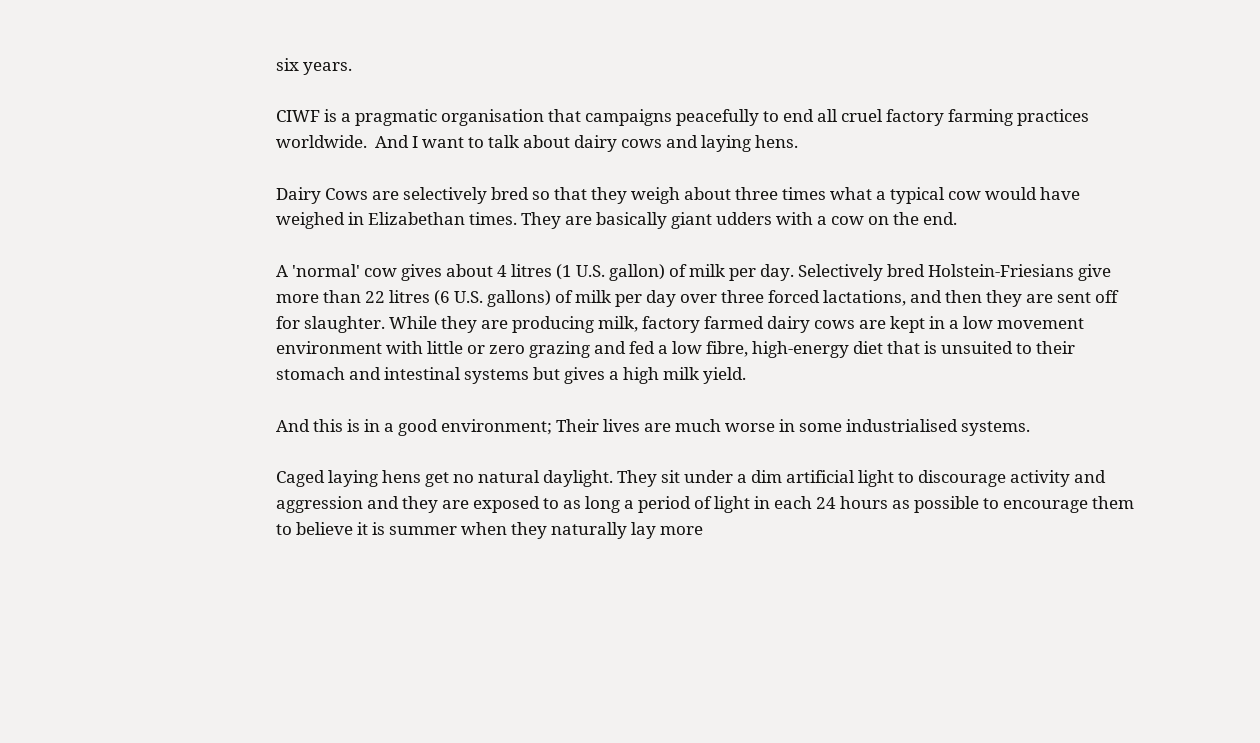six years.

CIWF is a pragmatic organisation that campaigns peacefully to end all cruel factory farming practices worldwide.  And I want to talk about dairy cows and laying hens.

Dairy Cows are selectively bred so that they weigh about three times what a typical cow would have weighed in Elizabethan times. They are basically giant udders with a cow on the end.

A 'normal' cow gives about 4 litres (1 U.S. gallon) of milk per day. Selectively bred Holstein-Friesians give more than 22 litres (6 U.S. gallons) of milk per day over three forced lactations, and then they are sent off for slaughter. While they are producing milk, factory farmed dairy cows are kept in a low movement environment with little or zero grazing and fed a low fibre, high-energy diet that is unsuited to their stomach and intestinal systems but gives a high milk yield.

And this is in a good environment; Their lives are much worse in some industrialised systems.

Caged laying hens get no natural daylight. They sit under a dim artificial light to discourage activity and aggression and they are exposed to as long a period of light in each 24 hours as possible to encourage them to believe it is summer when they naturally lay more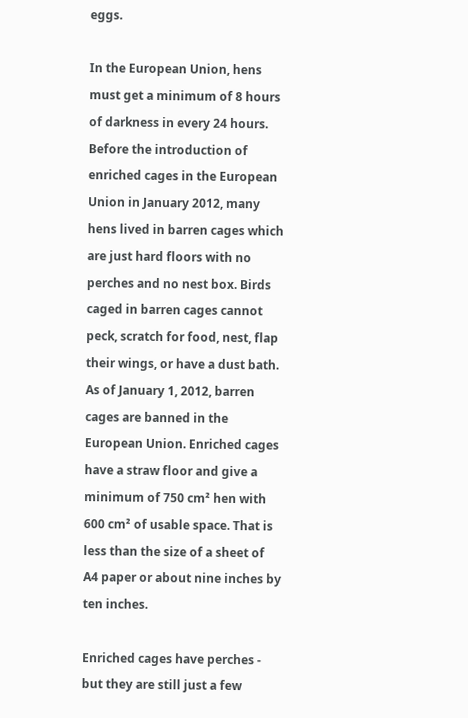eggs.

In the European Union, hens must get a minimum of 8 hours of darkness in every 24 hours. Before the introduction of enriched cages in the European Union in January 2012, many hens lived in barren cages which are just hard floors with no perches and no nest box. Birds caged in barren cages cannot peck, scratch for food, nest, flap their wings, or have a dust bath. As of January 1, 2012, barren cages are banned in the European Union. Enriched cages have a straw floor and give a minimum of 750 cm² hen with 600 cm² of usable space. That is less than the size of a sheet of A4 paper or about nine inches by ten inches.

Enriched cages have perches - but they are still just a few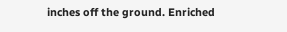inches off the ground. Enriched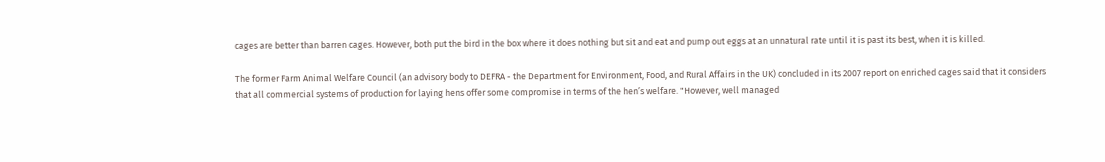cages are better than barren cages. However, both put the bird in the box where it does nothing but sit and eat and pump out eggs at an unnatural rate until it is past its best, when it is killed.

The former Farm Animal Welfare Council (an advisory body to DEFRA - the Department for Environment, Food, and Rural Affairs in the UK) concluded in its 2007 report on enriched cages said that it considers that all commercial systems of production for laying hens offer some compromise in terms of the hen’s welfare. "However, well managed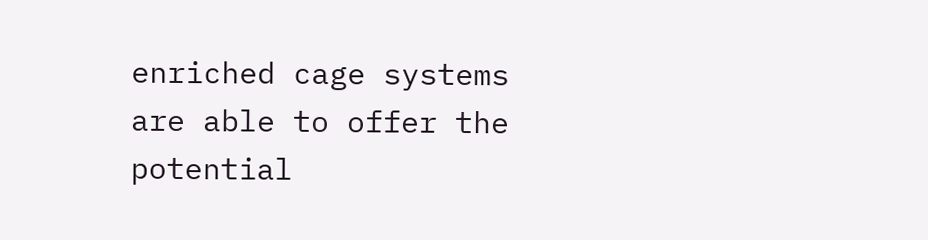enriched cage systems are able to offer the potential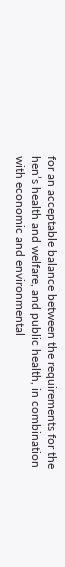for an acceptable balance between the requirements for the hen’s health and welfare, and public health, in combination with economic and environmental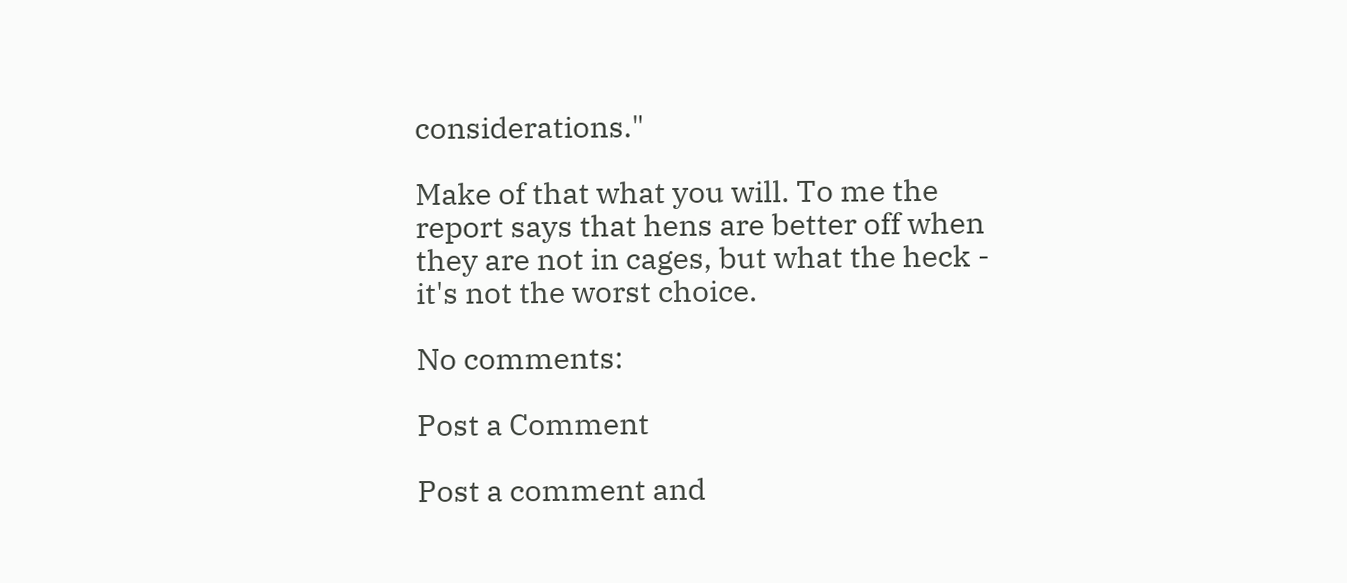considerations."

Make of that what you will. To me the report says that hens are better off when they are not in cages, but what the heck - it's not the worst choice.

No comments:

Post a Comment

Post a comment and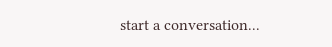start a conversation...